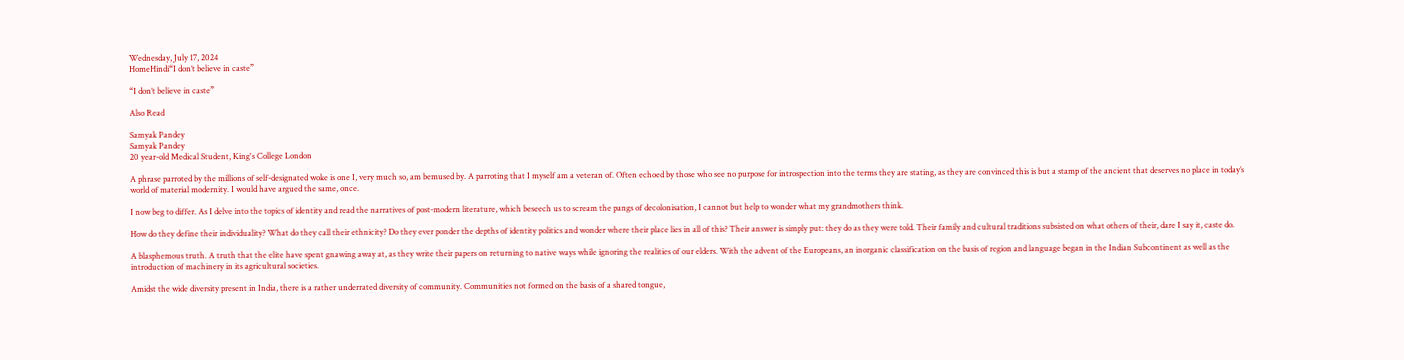Wednesday, July 17, 2024
HomeHindi“I don’t believe in caste”

“I don’t believe in caste”

Also Read

Samyak Pandey
Samyak Pandey
20 year-old Medical Student, King's College London

A phrase parroted by the millions of self-designated woke is one I, very much so, am bemused by. A parroting that I myself am a veteran of. Often echoed by those who see no purpose for introspection into the terms they are stating, as they are convinced this is but a stamp of the ancient that deserves no place in today’s world of material modernity. I would have argued the same, once.

I now beg to differ. As I delve into the topics of identity and read the narratives of post-modern literature, which beseech us to scream the pangs of decolonisation, I cannot but help to wonder what my grandmothers think.

How do they define their individuality? What do they call their ethnicity? Do they ever ponder the depths of identity politics and wonder where their place lies in all of this? Their answer is simply put: they do as they were told. Their family and cultural traditions subsisted on what others of their, dare I say it, caste do.

A blasphemous truth. A truth that the elite have spent gnawing away at, as they write their papers on returning to native ways while ignoring the realities of our elders. With the advent of the Europeans, an inorganic classification on the basis of region and language began in the Indian Subcontinent as well as the introduction of machinery in its agricultural societies.

Amidst the wide diversity present in India, there is a rather underrated diversity of community. Communities not formed on the basis of a shared tongue,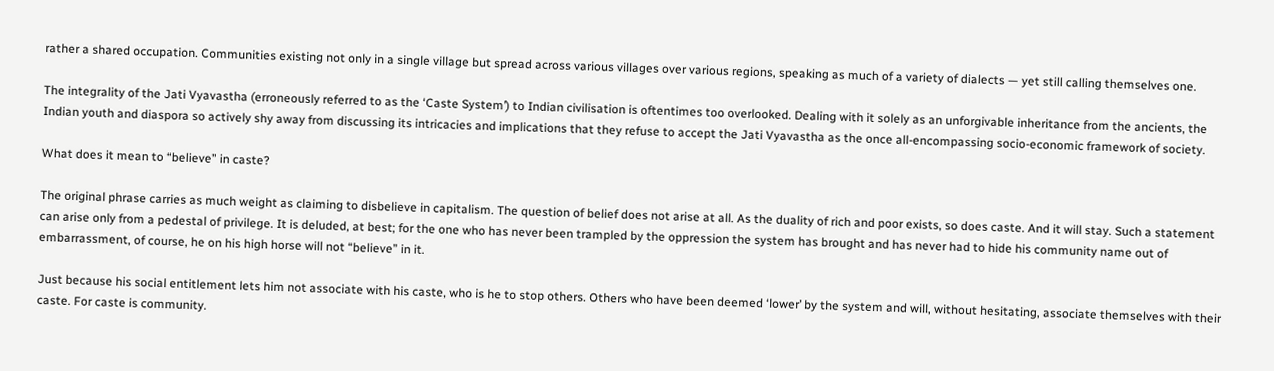rather a shared occupation. Communities existing not only in a single village but spread across various villages over various regions, speaking as much of a variety of dialects — yet still calling themselves one.

The integrality of the Jati Vyavastha (erroneously referred to as the ‘Caste System’) to Indian civilisation is oftentimes too overlooked. Dealing with it solely as an unforgivable inheritance from the ancients, the Indian youth and diaspora so actively shy away from discussing its intricacies and implications that they refuse to accept the Jati Vyavastha as the once all-encompassing socio-economic framework of society.

What does it mean to “believe” in caste?

The original phrase carries as much weight as claiming to disbelieve in capitalism. The question of belief does not arise at all. As the duality of rich and poor exists, so does caste. And it will stay. Such a statement can arise only from a pedestal of privilege. It is deluded, at best; for the one who has never been trampled by the oppression the system has brought and has never had to hide his community name out of embarrassment, of course, he on his high horse will not “believe” in it.

Just because his social entitlement lets him not associate with his caste, who is he to stop others. Others who have been deemed ‘lower’ by the system and will, without hesitating, associate themselves with their caste. For caste is community.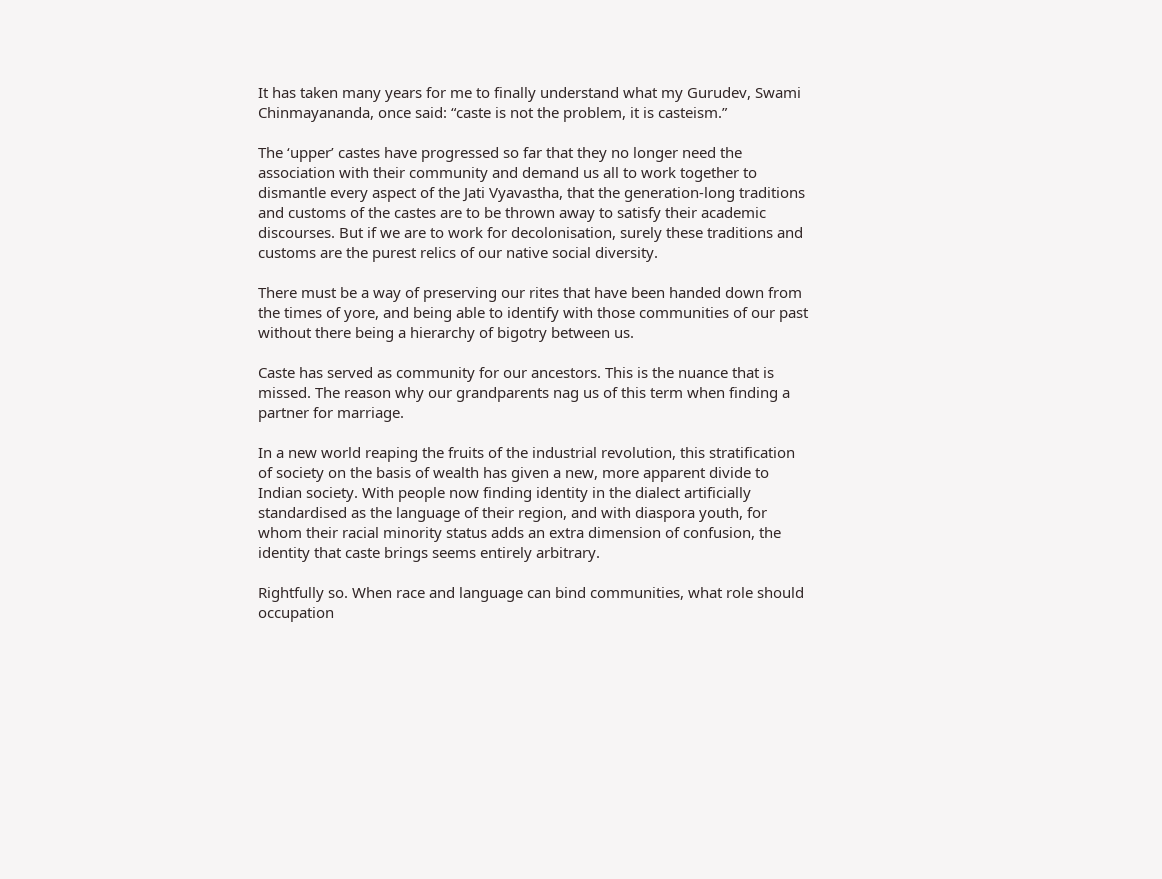It has taken many years for me to finally understand what my Gurudev, Swami Chinmayananda, once said: “caste is not the problem, it is casteism.”

The ‘upper’ castes have progressed so far that they no longer need the association with their community and demand us all to work together to dismantle every aspect of the Jati Vyavastha, that the generation-long traditions and customs of the castes are to be thrown away to satisfy their academic discourses. But if we are to work for decolonisation, surely these traditions and customs are the purest relics of our native social diversity.

There must be a way of preserving our rites that have been handed down from the times of yore, and being able to identify with those communities of our past without there being a hierarchy of bigotry between us.

Caste has served as community for our ancestors. This is the nuance that is missed. The reason why our grandparents nag us of this term when finding a partner for marriage.

In a new world reaping the fruits of the industrial revolution, this stratification of society on the basis of wealth has given a new, more apparent divide to Indian society. With people now finding identity in the dialect artificially standardised as the language of their region, and with diaspora youth, for whom their racial minority status adds an extra dimension of confusion, the identity that caste brings seems entirely arbitrary.

Rightfully so. When race and language can bind communities, what role should occupation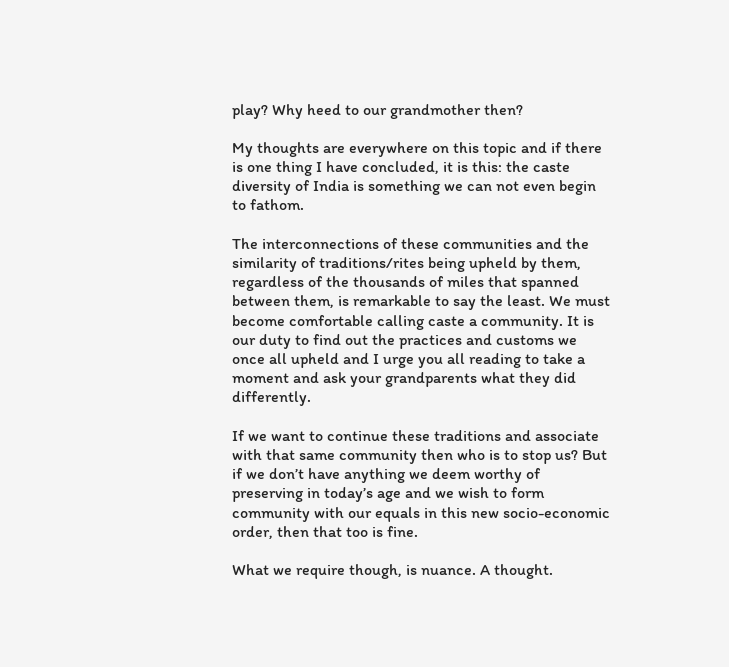play? Why heed to our grandmother then?

My thoughts are everywhere on this topic and if there is one thing I have concluded, it is this: the caste diversity of India is something we can not even begin to fathom.

The interconnections of these communities and the similarity of traditions/rites being upheld by them, regardless of the thousands of miles that spanned between them, is remarkable to say the least. We must become comfortable calling caste a community. It is our duty to find out the practices and customs we once all upheld and I urge you all reading to take a moment and ask your grandparents what they did differently.

If we want to continue these traditions and associate with that same community then who is to stop us? But if we don’t have anything we deem worthy of preserving in today’s age and we wish to form community with our equals in this new socio-economic order, then that too is fine.

What we require though, is nuance. A thought.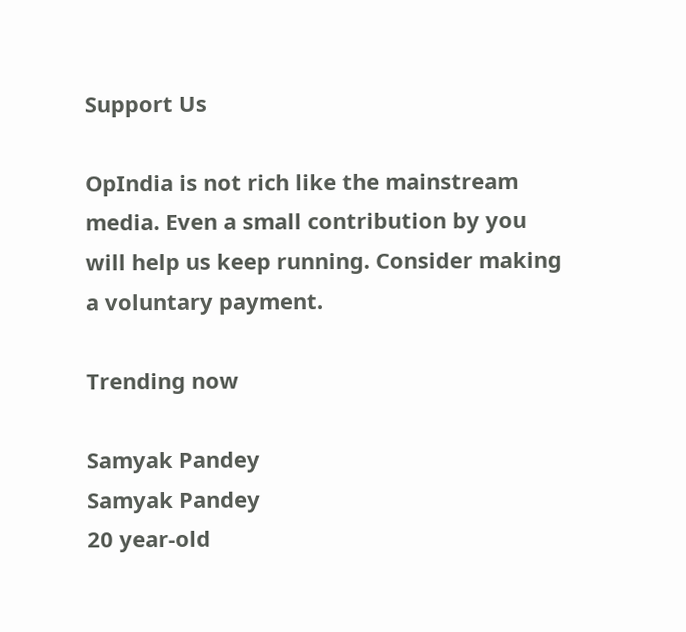Support Us

OpIndia is not rich like the mainstream media. Even a small contribution by you will help us keep running. Consider making a voluntary payment.

Trending now

Samyak Pandey
Samyak Pandey
20 year-old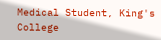Medical Student, King's College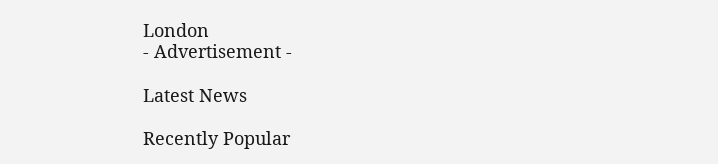London
- Advertisement -

Latest News

Recently Popular